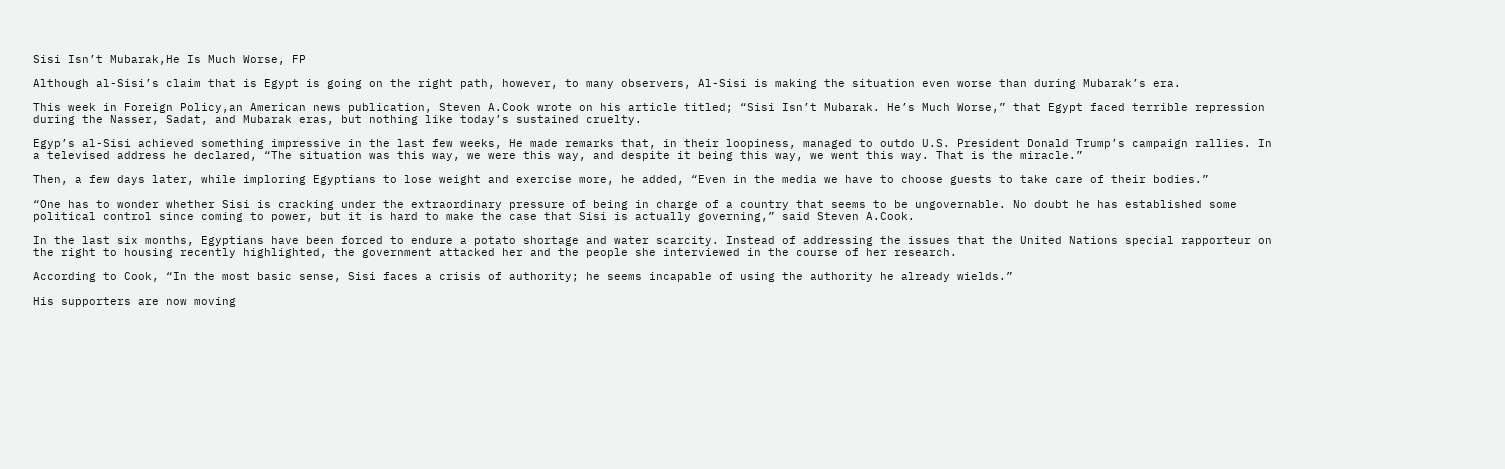Sisi Isn’t Mubarak,He Is Much Worse, FP

Although al-Sisi’s claim that is Egypt is going on the right path, however, to many observers, Al-Sisi is making the situation even worse than during Mubarak’s era.

This week in Foreign Policy,an American news publication, Steven A.Cook wrote on his article titled; “Sisi Isn’t Mubarak. He’s Much Worse,” that Egypt faced terrible repression during the Nasser, Sadat, and Mubarak eras, but nothing like today’s sustained cruelty.

Egyp’s al-Sisi achieved something impressive in the last few weeks, He made remarks that, in their loopiness, managed to outdo U.S. President Donald Trump’s campaign rallies. In a televised address he declared, “The situation was this way, we were this way, and despite it being this way, we went this way. That is the miracle.”

Then, a few days later, while imploring Egyptians to lose weight and exercise more, he added, “Even in the media we have to choose guests to take care of their bodies.”

“One has to wonder whether Sisi is cracking under the extraordinary pressure of being in charge of a country that seems to be ungovernable. No doubt he has established some political control since coming to power, but it is hard to make the case that Sisi is actually governing,” said Steven A.Cook.

In the last six months, Egyptians have been forced to endure a potato shortage and water scarcity. Instead of addressing the issues that the United Nations special rapporteur on the right to housing recently highlighted, the government attacked her and the people she interviewed in the course of her research.

According to Cook, “In the most basic sense, Sisi faces a crisis of authority; he seems incapable of using the authority he already wields.”

His supporters are now moving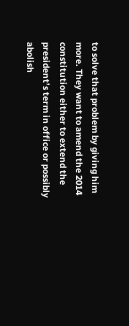to solve that problem by giving him more. They want to amend the 2014 constitution either to extend the president’s term in office or possibly abolish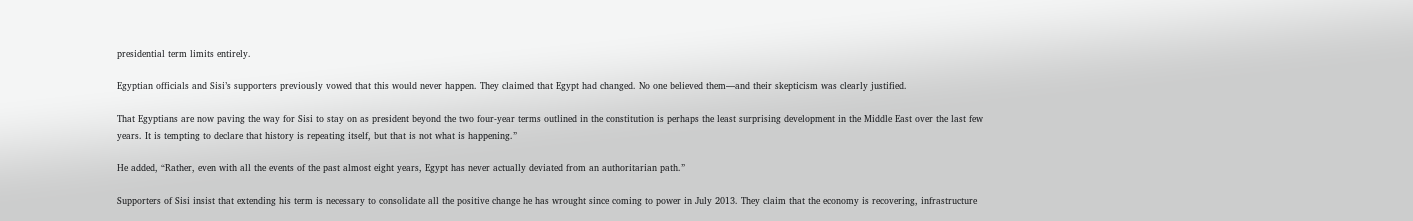presidential term limits entirely.

Egyptian officials and Sisi’s supporters previously vowed that this would never happen. They claimed that Egypt had changed. No one believed them—and their skepticism was clearly justified.

That Egyptians are now paving the way for Sisi to stay on as president beyond the two four-year terms outlined in the constitution is perhaps the least surprising development in the Middle East over the last few years. It is tempting to declare that history is repeating itself, but that is not what is happening.”

He added, “Rather, even with all the events of the past almost eight years, Egypt has never actually deviated from an authoritarian path.”

Supporters of Sisi insist that extending his term is necessary to consolidate all the positive change he has wrought since coming to power in July 2013. They claim that the economy is recovering, infrastructure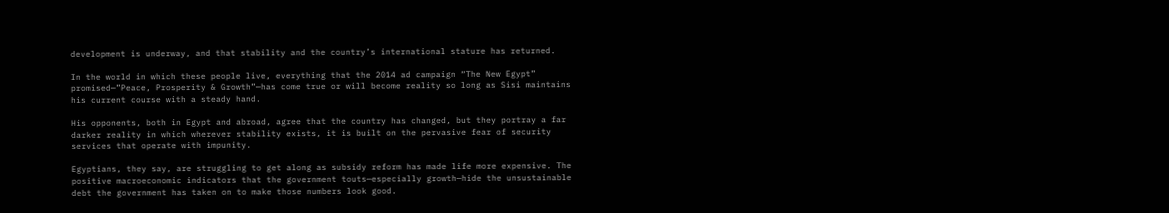development is underway, and that stability and the country’s international stature has returned.

In the world in which these people live, everything that the 2014 ad campaign “The New Egypt” promised—”Peace, Prosperity & Growth”—has come true or will become reality so long as Sisi maintains his current course with a steady hand.

His opponents, both in Egypt and abroad, agree that the country has changed, but they portray a far darker reality in which wherever stability exists, it is built on the pervasive fear of security services that operate with impunity.

Egyptians, they say, are struggling to get along as subsidy reform has made life more expensive. The positive macroeconomic indicators that the government touts—especially growth—hide the unsustainable debt the government has taken on to make those numbers look good.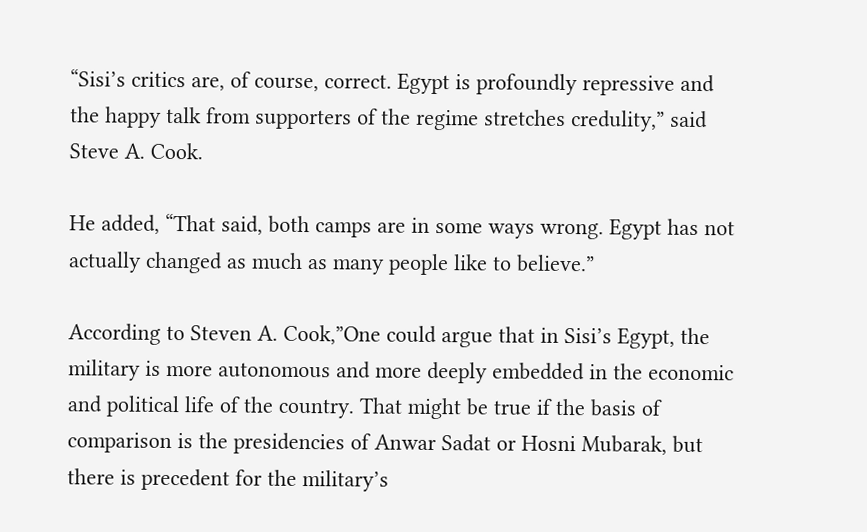“Sisi’s critics are, of course, correct. Egypt is profoundly repressive and the happy talk from supporters of the regime stretches credulity,” said Steve A. Cook.

He added, “That said, both camps are in some ways wrong. Egypt has not actually changed as much as many people like to believe.”

According to Steven A. Cook,”One could argue that in Sisi’s Egypt, the military is more autonomous and more deeply embedded in the economic and political life of the country. That might be true if the basis of comparison is the presidencies of Anwar Sadat or Hosni Mubarak, but there is precedent for the military’s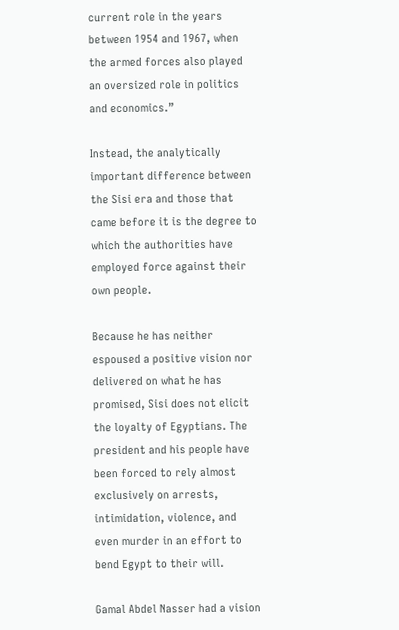current role in the years between 1954 and 1967, when the armed forces also played an oversized role in politics and economics.”

Instead, the analytically important difference between the Sisi era and those that came before it is the degree to which the authorities have employed force against their own people.

Because he has neither espoused a positive vision nor delivered on what he has promised, Sisi does not elicit the loyalty of Egyptians. The president and his people have been forced to rely almost exclusively on arrests, intimidation, violence, and even murder in an effort to bend Egypt to their will.

Gamal Abdel Nasser had a vision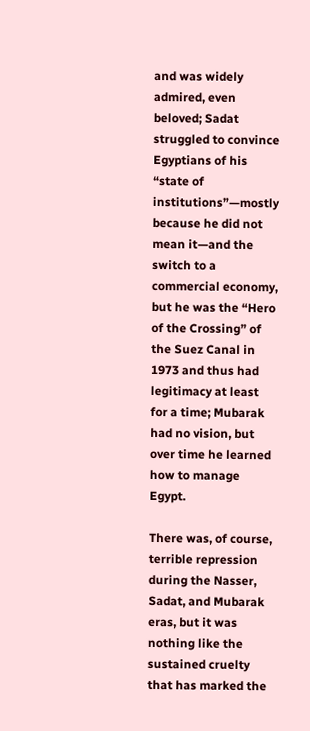and was widely admired, even beloved; Sadat struggled to convince Egyptians of his “state of institutions”—mostly because he did not mean it—and the switch to a commercial economy, but he was the “Hero of the Crossing” of the Suez Canal in 1973 and thus had legitimacy at least for a time; Mubarak had no vision, but over time he learned how to manage Egypt.

There was, of course, terrible repression during the Nasser, Sadat, and Mubarak eras, but it was nothing like the sustained cruelty that has marked the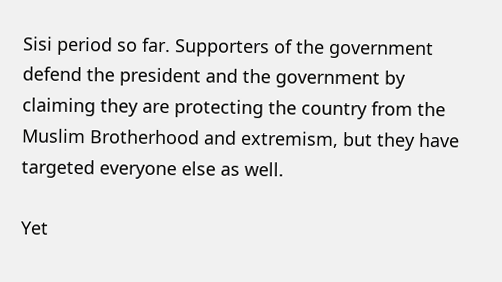Sisi period so far. Supporters of the government defend the president and the government by claiming they are protecting the country from the Muslim Brotherhood and extremism, but they have targeted everyone else as well.

Yet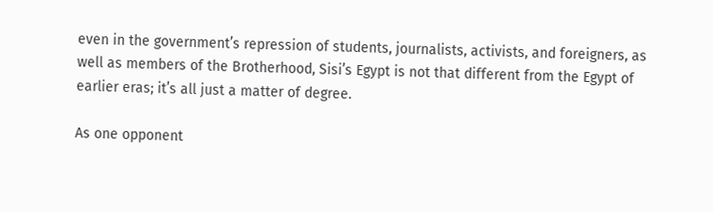even in the government’s repression of students, journalists, activists, and foreigners, as well as members of the Brotherhood, Sisi’s Egypt is not that different from the Egypt of earlier eras; it’s all just a matter of degree.

As one opponent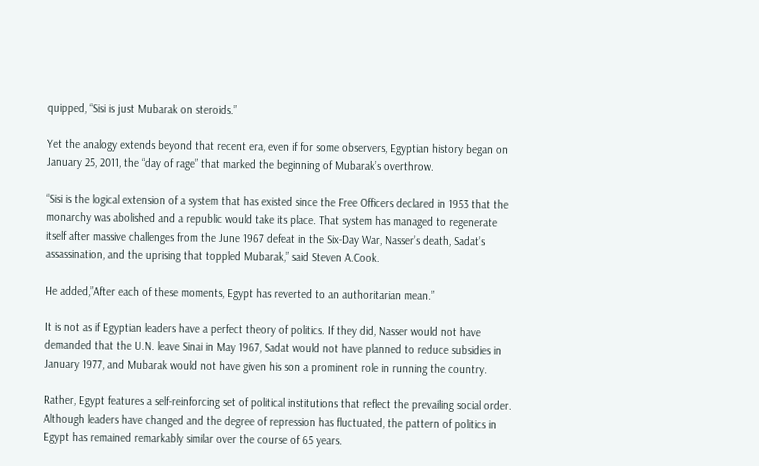quipped, “Sisi is just Mubarak on steroids.”

Yet the analogy extends beyond that recent era, even if for some observers, Egyptian history began on January 25, 2011, the “day of rage” that marked the beginning of Mubarak’s overthrow.

“Sisi is the logical extension of a system that has existed since the Free Officers declared in 1953 that the monarchy was abolished and a republic would take its place. That system has managed to regenerate itself after massive challenges from the June 1967 defeat in the Six-Day War, Nasser’s death, Sadat’s assassination, and the uprising that toppled Mubarak,” said Steven A.Cook.

He added,”After each of these moments, Egypt has reverted to an authoritarian mean.”

It is not as if Egyptian leaders have a perfect theory of politics. If they did, Nasser would not have demanded that the U.N. leave Sinai in May 1967, Sadat would not have planned to reduce subsidies in January 1977, and Mubarak would not have given his son a prominent role in running the country.

Rather, Egypt features a self-reinforcing set of political institutions that reflect the prevailing social order. Although leaders have changed and the degree of repression has fluctuated, the pattern of politics in Egypt has remained remarkably similar over the course of 65 years.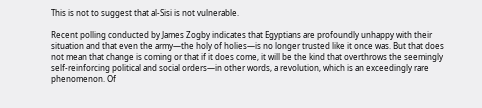This is not to suggest that al-Sisi is not vulnerable.

Recent polling conducted by James Zogby indicates that Egyptians are profoundly unhappy with their situation and that even the army—the holy of holies—is no longer trusted like it once was. But that does not mean that change is coming or that if it does come, it will be the kind that overthrows the seemingly self-reinforcing political and social orders—in other words, a revolution, which is an exceedingly rare phenomenon. Of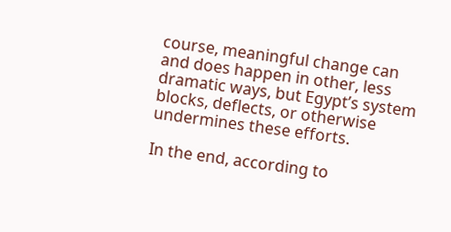course, meaningful change can and does happen in other, less dramatic ways, but Egypt’s system blocks, deflects, or otherwise undermines these efforts.

In the end, according to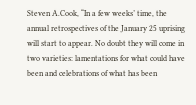Steven A.Cook, “In a few weeks’ time, the annual retrospectives of the January 25 uprising will start to appear. No doubt they will come in two varieties: lamentations for what could have been and celebrations of what has been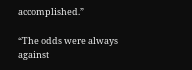accomplished.”

“The odds were always against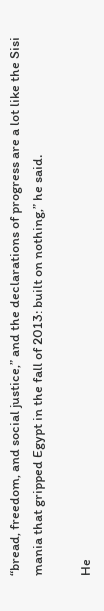“bread, freedom, and social justice,” and the declarations of progress are a lot like the Sisi mania that gripped Egypt in the fall of 2013: built on nothing,” he said.

He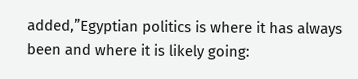added,”Egyptian politics is where it has always been and where it is likely going: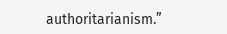authoritarianism.”